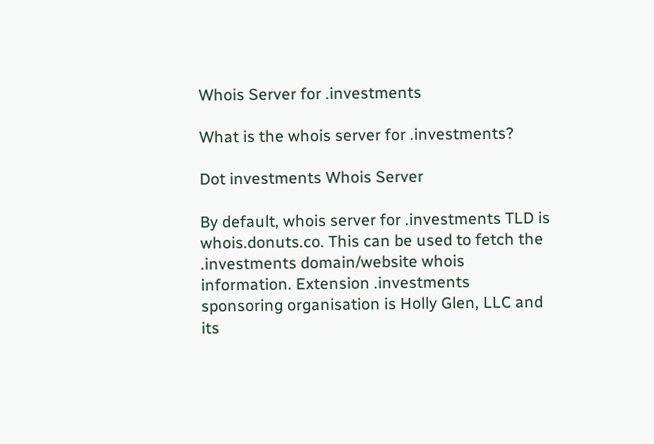Whois Server for .investments

What is the whois server for .investments?

Dot investments Whois Server

By default, whois server for .investments TLD is whois.donuts.co. This can be used to fetch the .investments domain/website whois information. Extension .investments sponsoring organisation is Holly Glen, LLC and its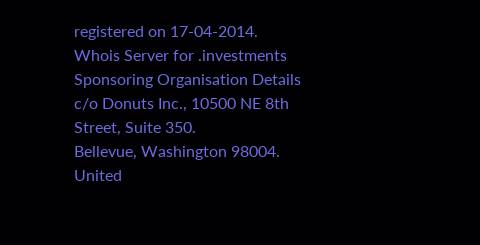registered on 17-04-2014.
Whois Server for .investments
Sponsoring Organisation Details
c/o Donuts Inc., 10500 NE 8th Street, Suite 350.
Bellevue, Washington 98004.
United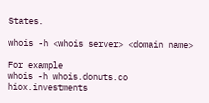States.

whois -h <whois server> <domain name>

For example
whois -h whois.donuts.co hiox.investments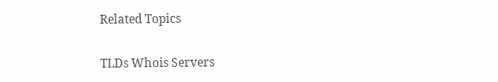Related Topics

TLDs Whois Servers